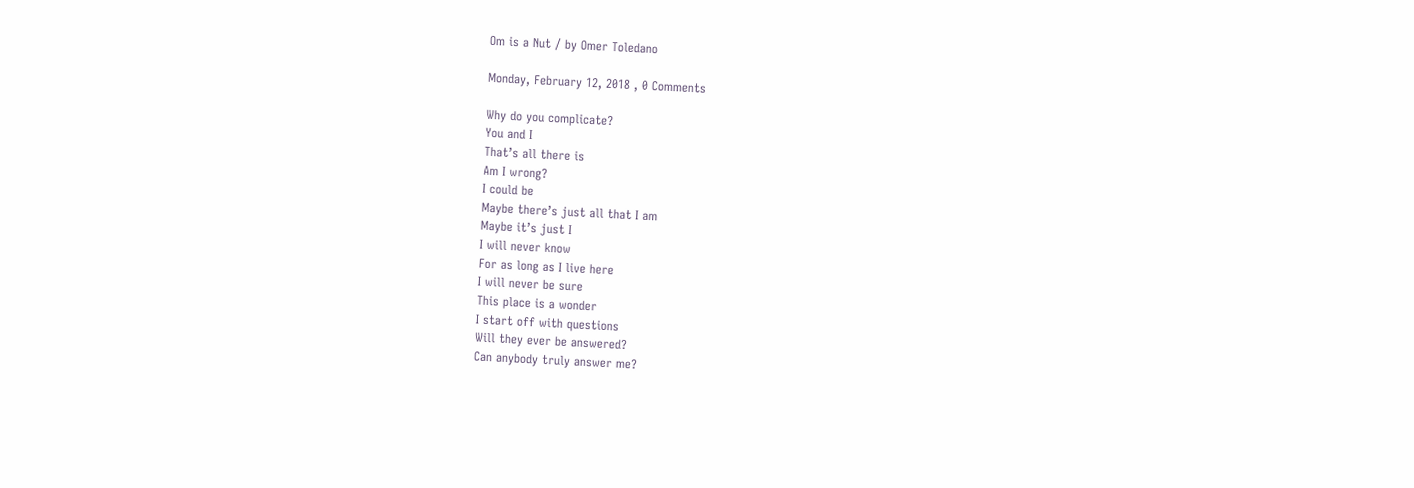Om is a Nut / by Omer Toledano

Monday, February 12, 2018 , 0 Comments

Why do you complicate?
You and I
That’s all there is
Am I wrong?
I could be
Maybe there’s just all that I am
Maybe it’s just I
I will never know
For as long as I live here
I will never be sure
This place is a wonder
I start off with questions
Will they ever be answered?
Can anybody truly answer me?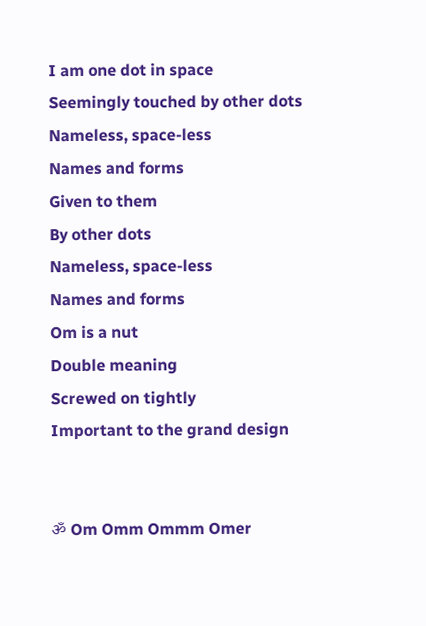I am one dot in space
Seemingly touched by other dots
Nameless, space-less
Names and forms
Given to them
By other dots
Nameless, space-less
Names and forms
Om is a nut
Double meaning
Screwed on tightly
Important to the grand design


ॐ Om Omm Ommm Omer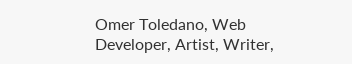Omer Toledano, Web Developer, Artist, Writer,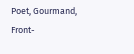Poet, Gourmand, Front-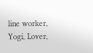line worker, Yogi, Lover,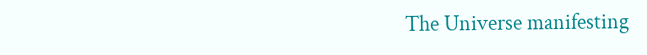The Universe manifesting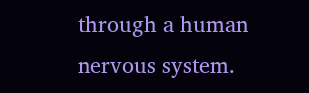through a human nervous system.